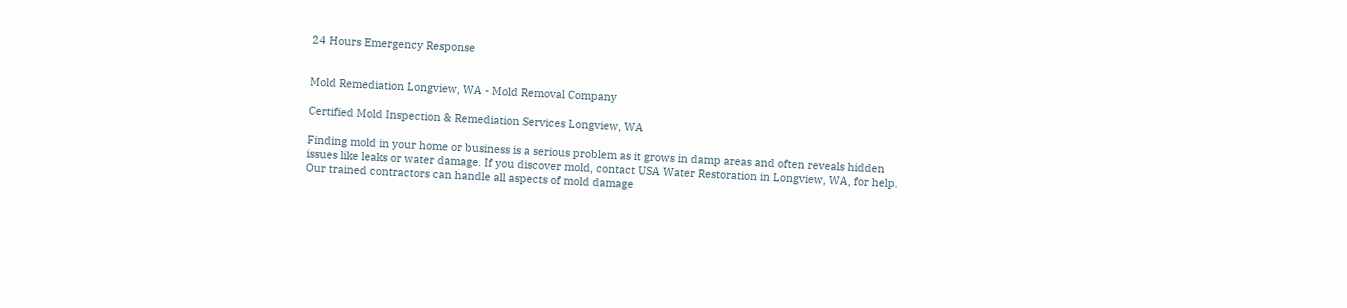24 Hours Emergency Response


Mold Remediation Longview, WA - Mold Removal Company

Certified Mold Inspection & Remediation Services Longview, WA

Finding mold in your home or business is a serious problem as it grows in damp areas and often reveals hidden issues like leaks or water damage. If you discover mold, contact USA Water Restoration in Longview, WA, for help. Our trained contractors can handle all aspects of mold damage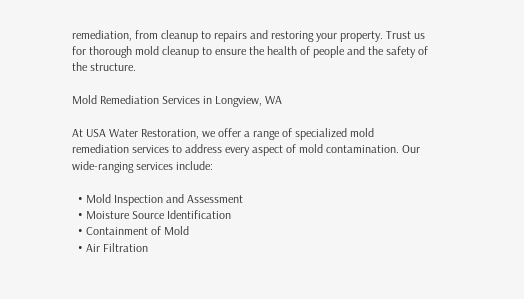remediation, from cleanup to repairs and restoring your property. Trust us for thorough mold cleanup to ensure the health of people and the safety of the structure.

Mold Remediation Services in Longview, WA

At USA Water Restoration, we offer a range of specialized mold remediation services to address every aspect of mold contamination. Our wide-ranging services include:

  • Mold Inspection and Assessment
  • Moisture Source Identification
  • Containment of Mold
  • Air Filtration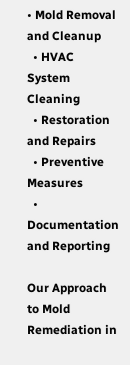• Mold Removal and Cleanup
  • HVAC System Cleaning
  • Restoration and Repairs
  • Preventive Measures
  • Documentation and Reporting

Our Approach to Mold Remediation in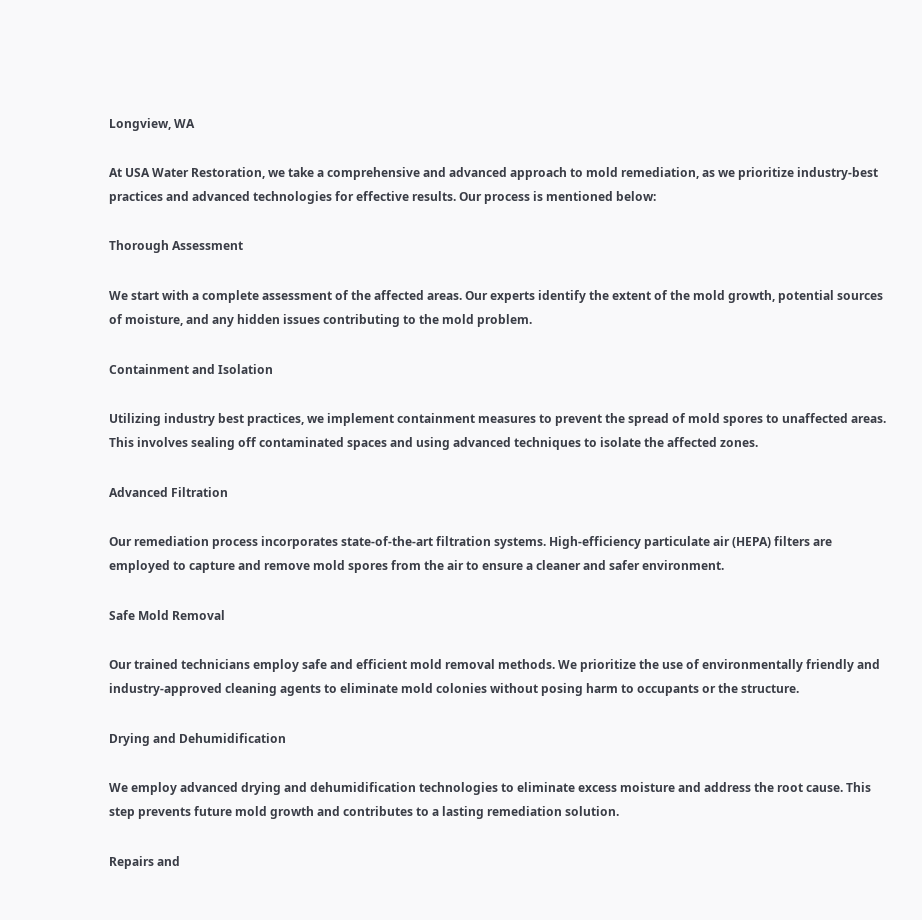Longview, WA

At USA Water Restoration, we take a comprehensive and advanced approach to mold remediation, as we prioritize industry-best practices and advanced technologies for effective results. Our process is mentioned below:

Thorough Assessment

We start with a complete assessment of the affected areas. Our experts identify the extent of the mold growth, potential sources of moisture, and any hidden issues contributing to the mold problem.

Containment and Isolation

Utilizing industry best practices, we implement containment measures to prevent the spread of mold spores to unaffected areas. This involves sealing off contaminated spaces and using advanced techniques to isolate the affected zones.

Advanced Filtration

Our remediation process incorporates state-of-the-art filtration systems. High-efficiency particulate air (HEPA) filters are employed to capture and remove mold spores from the air to ensure a cleaner and safer environment.

Safe Mold Removal

Our trained technicians employ safe and efficient mold removal methods. We prioritize the use of environmentally friendly and industry-approved cleaning agents to eliminate mold colonies without posing harm to occupants or the structure.

Drying and Dehumidification

We employ advanced drying and dehumidification technologies to eliminate excess moisture and address the root cause. This step prevents future mold growth and contributes to a lasting remediation solution.

Repairs and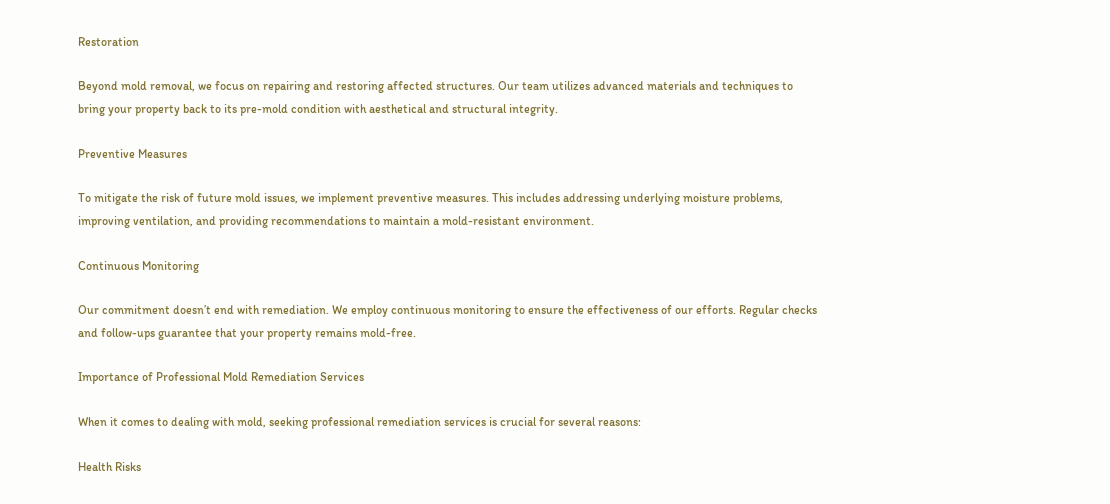Restoration

Beyond mold removal, we focus on repairing and restoring affected structures. Our team utilizes advanced materials and techniques to bring your property back to its pre-mold condition with aesthetical and structural integrity.

Preventive Measures

To mitigate the risk of future mold issues, we implement preventive measures. This includes addressing underlying moisture problems, improving ventilation, and providing recommendations to maintain a mold-resistant environment.

Continuous Monitoring

Our commitment doesn’t end with remediation. We employ continuous monitoring to ensure the effectiveness of our efforts. Regular checks and follow-ups guarantee that your property remains mold-free.

Importance of Professional Mold Remediation Services

When it comes to dealing with mold, seeking professional remediation services is crucial for several reasons:

Health Risks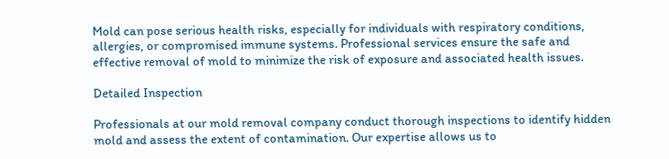Mold can pose serious health risks, especially for individuals with respiratory conditions, allergies, or compromised immune systems. Professional services ensure the safe and effective removal of mold to minimize the risk of exposure and associated health issues.

Detailed Inspection

Professionals at our mold removal company conduct thorough inspections to identify hidden mold and assess the extent of contamination. Our expertise allows us to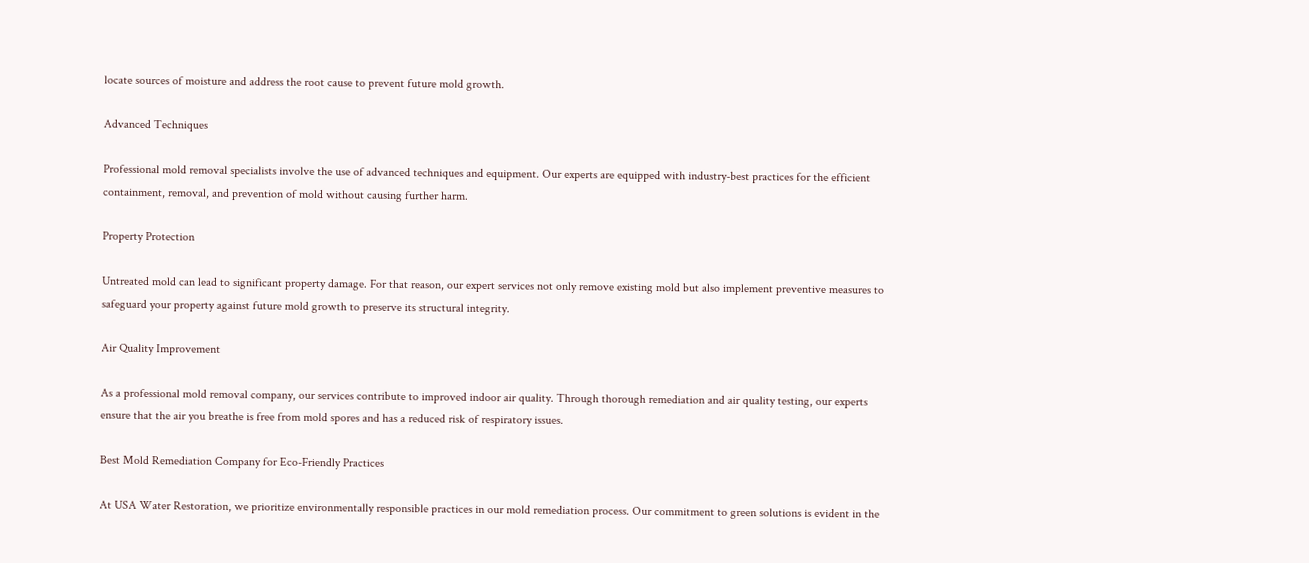locate sources of moisture and address the root cause to prevent future mold growth.

Advanced Techniques

Professional mold removal specialists involve the use of advanced techniques and equipment. Our experts are equipped with industry-best practices for the efficient containment, removal, and prevention of mold without causing further harm.

Property Protection

Untreated mold can lead to significant property damage. For that reason, our expert services not only remove existing mold but also implement preventive measures to safeguard your property against future mold growth to preserve its structural integrity.

Air Quality Improvement

As a professional mold removal company, our services contribute to improved indoor air quality. Through thorough remediation and air quality testing, our experts ensure that the air you breathe is free from mold spores and has a reduced risk of respiratory issues.

Best Mold Remediation Company for Eco-Friendly Practices

At USA Water Restoration, we prioritize environmentally responsible practices in our mold remediation process. Our commitment to green solutions is evident in the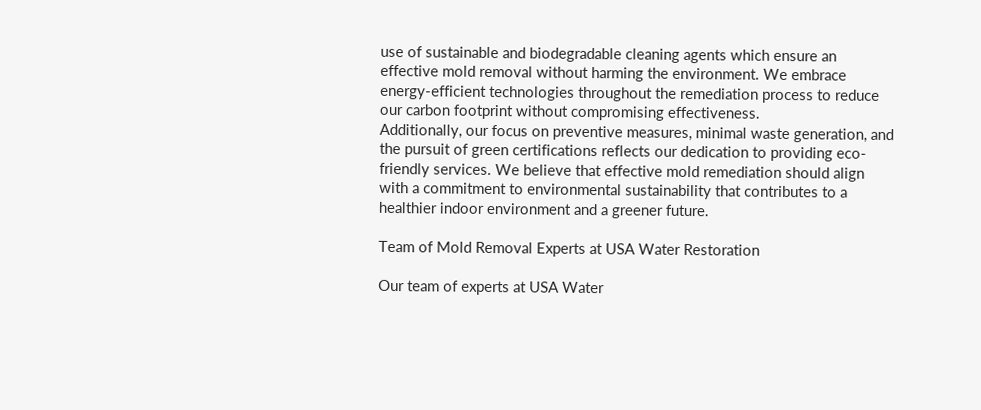use of sustainable and biodegradable cleaning agents which ensure an effective mold removal without harming the environment. We embrace energy-efficient technologies throughout the remediation process to reduce our carbon footprint without compromising effectiveness.
Additionally, our focus on preventive measures, minimal waste generation, and the pursuit of green certifications reflects our dedication to providing eco-friendly services. We believe that effective mold remediation should align with a commitment to environmental sustainability that contributes to a healthier indoor environment and a greener future.

Team of Mold Removal Experts at USA Water Restoration

Our team of experts at USA Water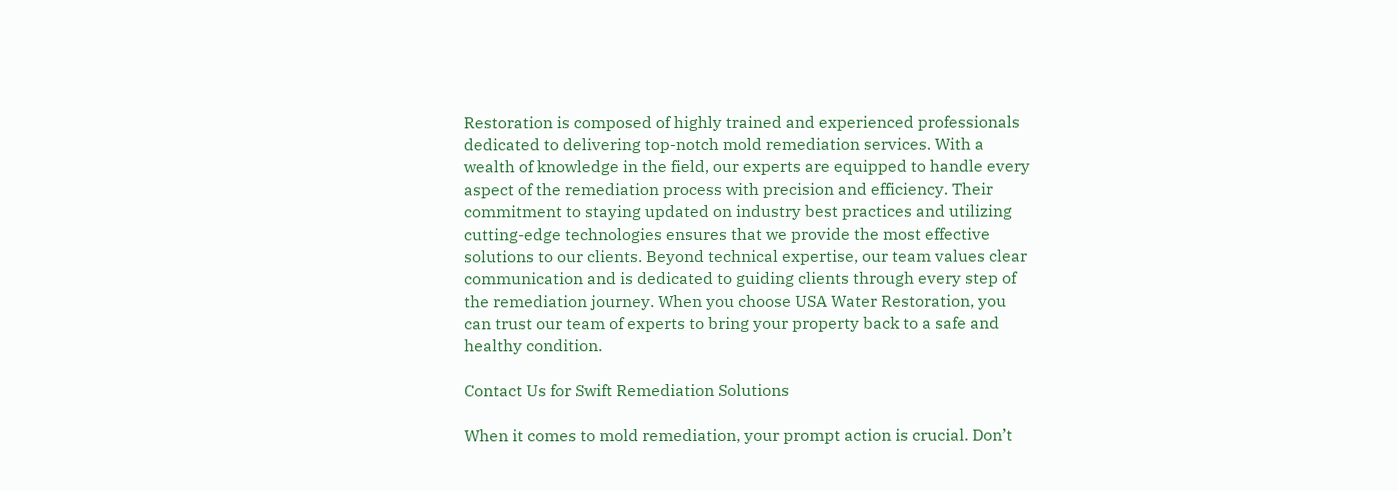Restoration is composed of highly trained and experienced professionals dedicated to delivering top-notch mold remediation services. With a wealth of knowledge in the field, our experts are equipped to handle every aspect of the remediation process with precision and efficiency. Their commitment to staying updated on industry best practices and utilizing cutting-edge technologies ensures that we provide the most effective solutions to our clients. Beyond technical expertise, our team values clear communication and is dedicated to guiding clients through every step of the remediation journey. When you choose USA Water Restoration, you can trust our team of experts to bring your property back to a safe and healthy condition.

Contact Us for Swift Remediation Solutions

When it comes to mold remediation, your prompt action is crucial. Don’t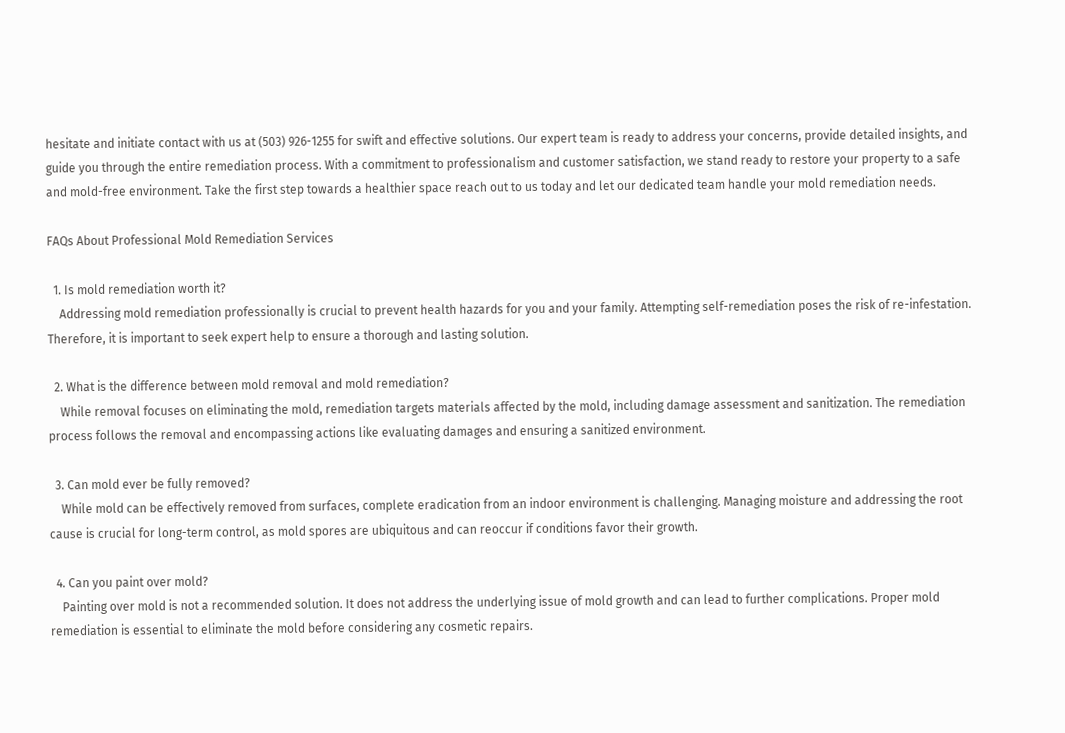hesitate and initiate contact with us at (503) 926-1255 for swift and effective solutions. Our expert team is ready to address your concerns, provide detailed insights, and guide you through the entire remediation process. With a commitment to professionalism and customer satisfaction, we stand ready to restore your property to a safe and mold-free environment. Take the first step towards a healthier space reach out to us today and let our dedicated team handle your mold remediation needs.

FAQs About Professional Mold Remediation Services

  1. Is mold remediation worth it?
    Addressing mold remediation professionally is crucial to prevent health hazards for you and your family. Attempting self-remediation poses the risk of re-infestation. Therefore, it is important to seek expert help to ensure a thorough and lasting solution.

  2. What is the difference between mold removal and mold remediation?
    While removal focuses on eliminating the mold, remediation targets materials affected by the mold, including damage assessment and sanitization. The remediation process follows the removal and encompassing actions like evaluating damages and ensuring a sanitized environment.

  3. Can mold ever be fully removed?
    While mold can be effectively removed from surfaces, complete eradication from an indoor environment is challenging. Managing moisture and addressing the root cause is crucial for long-term control, as mold spores are ubiquitous and can reoccur if conditions favor their growth.

  4. Can you paint over mold?
    Painting over mold is not a recommended solution. It does not address the underlying issue of mold growth and can lead to further complications. Proper mold remediation is essential to eliminate the mold before considering any cosmetic repairs.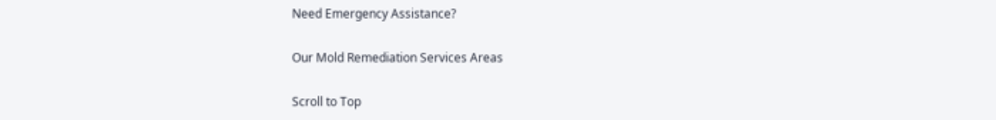Need Emergency Assistance?

Our Mold Remediation Services Areas

Scroll to Top